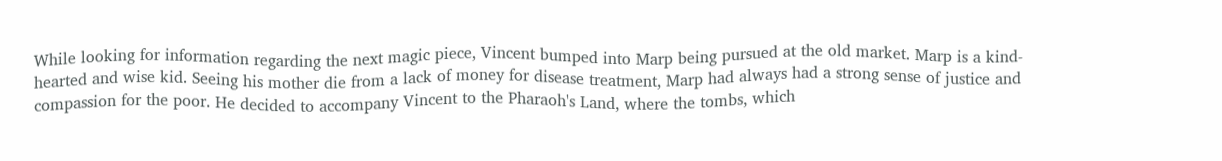While looking for information regarding the next magic piece, Vincent bumped into Marp being pursued at the old market. Marp is a kind-hearted and wise kid. Seeing his mother die from a lack of money for disease treatment, Marp had always had a strong sense of justice and compassion for the poor. He decided to accompany Vincent to the Pharaoh's Land, where the tombs, which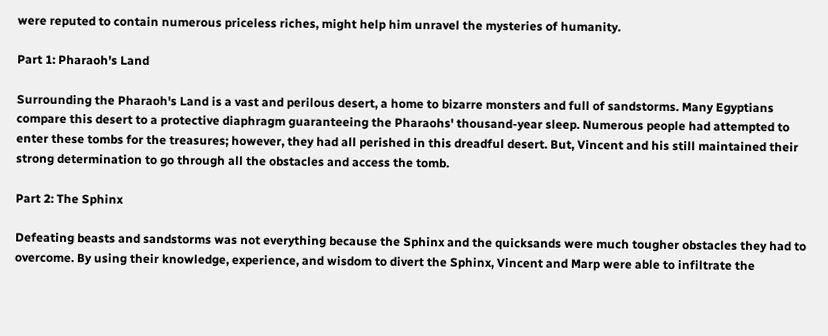were reputed to contain numerous priceless riches, might help him unravel the mysteries of humanity.

Part 1: Pharaoh's Land

Surrounding the Pharaoh's Land is a vast and perilous desert, a home to bizarre monsters and full of sandstorms. Many Egyptians compare this desert to a protective diaphragm guaranteeing the Pharaohs' thousand-year sleep. Numerous people had attempted to enter these tombs for the treasures; however, they had all perished in this dreadful desert. But, Vincent and his still maintained their strong determination to go through all the obstacles and access the tomb.

Part 2: The Sphinx

Defeating beasts and sandstorms was not everything because the Sphinx and the quicksands were much tougher obstacles they had to overcome. By using their knowledge, experience, and wisdom to divert the Sphinx, Vincent and Marp were able to infiltrate the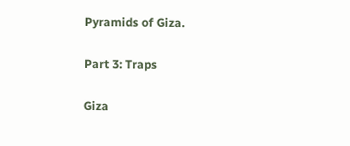Pyramids of Giza.

Part 3: Traps

Giza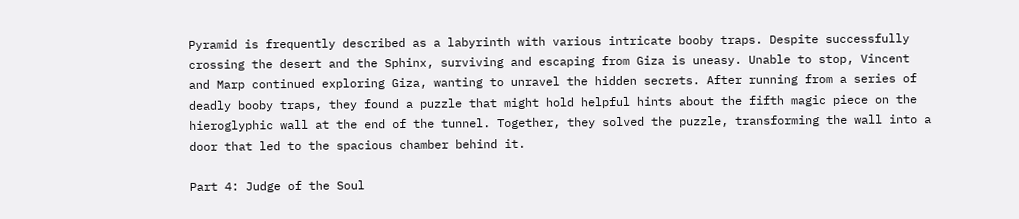Pyramid is frequently described as a labyrinth with various intricate booby traps. Despite successfully crossing the desert and the Sphinx, surviving and escaping from Giza is uneasy. Unable to stop, Vincent and Marp continued exploring Giza, wanting to unravel the hidden secrets. After running from a series of deadly booby traps, they found a puzzle that might hold helpful hints about the fifth magic piece on the hieroglyphic wall at the end of the tunnel. Together, they solved the puzzle, transforming the wall into a door that led to the spacious chamber behind it.

Part 4: Judge of the Soul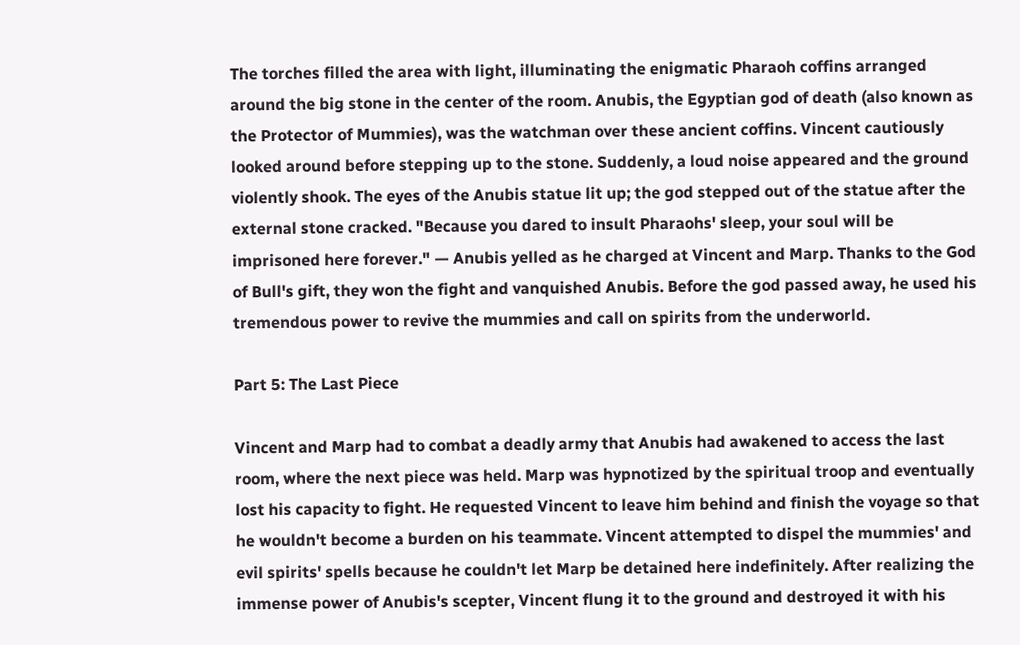The torches filled the area with light, illuminating the enigmatic Pharaoh coffins arranged around the big stone in the center of the room. Anubis, the Egyptian god of death (also known as the Protector of Mummies), was the watchman over these ancient coffins. Vincent cautiously looked around before stepping up to the stone. Suddenly, a loud noise appeared and the ground violently shook. The eyes of the Anubis statue lit up; the god stepped out of the statue after the external stone cracked. "Because you dared to insult Pharaohs' sleep, your soul will be imprisoned here forever." — Anubis yelled as he charged at Vincent and Marp. Thanks to the God of Bull's gift, they won the fight and vanquished Anubis. Before the god passed away, he used his tremendous power to revive the mummies and call on spirits from the underworld.

Part 5: The Last Piece

Vincent and Marp had to combat a deadly army that Anubis had awakened to access the last room, where the next piece was held. Marp was hypnotized by the spiritual troop and eventually lost his capacity to fight. He requested Vincent to leave him behind and finish the voyage so that he wouldn't become a burden on his teammate. Vincent attempted to dispel the mummies' and evil spirits' spells because he couldn't let Marp be detained here indefinitely. After realizing the immense power of Anubis's scepter, Vincent flung it to the ground and destroyed it with his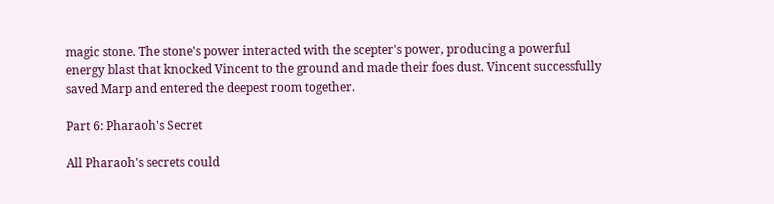magic stone. The stone's power interacted with the scepter's power, producing a powerful energy blast that knocked Vincent to the ground and made their foes dust. Vincent successfully saved Marp and entered the deepest room together.

Part 6: Pharaoh's Secret

All Pharaoh's secrets could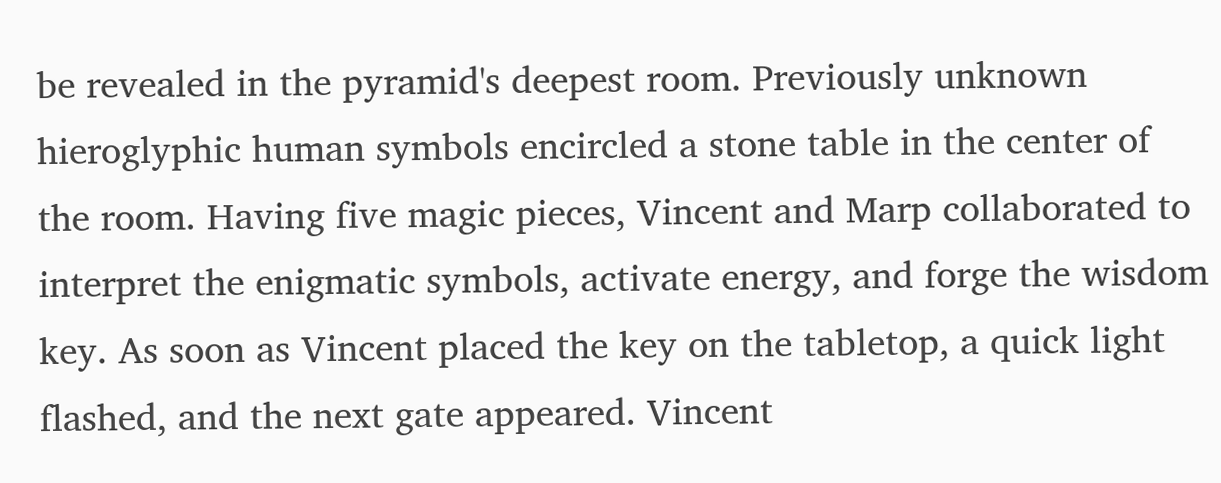be revealed in the pyramid's deepest room. Previously unknown hieroglyphic human symbols encircled a stone table in the center of the room. Having five magic pieces, Vincent and Marp collaborated to interpret the enigmatic symbols, activate energy, and forge the wisdom key. As soon as Vincent placed the key on the tabletop, a quick light flashed, and the next gate appeared. Vincent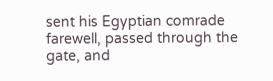sent his Egyptian comrade farewell, passed through the gate, and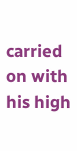carried on with his high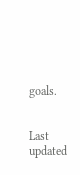goals.


Last updated